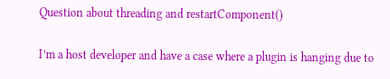Question about threading and restartComponent()

I’m a host developer and have a case where a plugin is hanging due to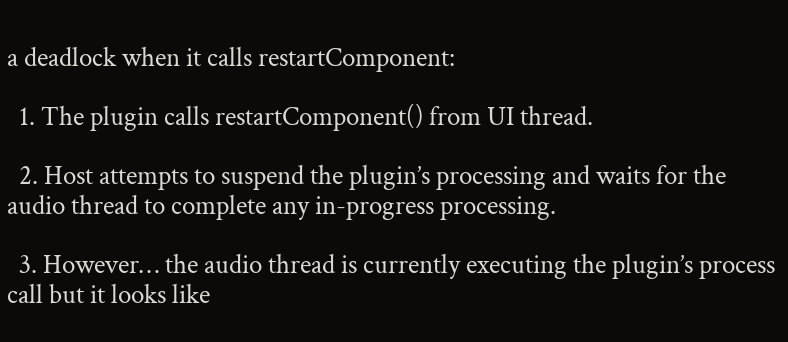a deadlock when it calls restartComponent:

  1. The plugin calls restartComponent() from UI thread.

  2. Host attempts to suspend the plugin’s processing and waits for the audio thread to complete any in-progress processing.

  3. However… the audio thread is currently executing the plugin’s process call but it looks like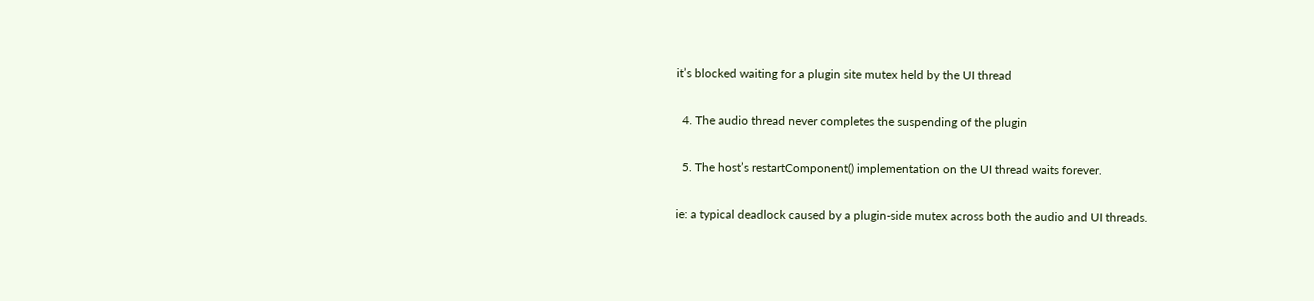it’s blocked waiting for a plugin site mutex held by the UI thread

  4. The audio thread never completes the suspending of the plugin

  5. The host’s restartComponent() implementation on the UI thread waits forever.

ie: a typical deadlock caused by a plugin-side mutex across both the audio and UI threads.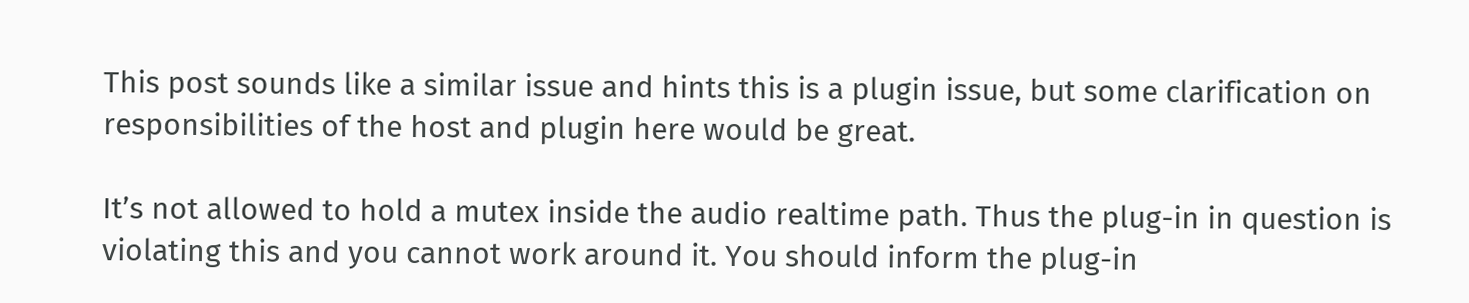This post sounds like a similar issue and hints this is a plugin issue, but some clarification on responsibilities of the host and plugin here would be great.

It’s not allowed to hold a mutex inside the audio realtime path. Thus the plug-in in question is violating this and you cannot work around it. You should inform the plug-in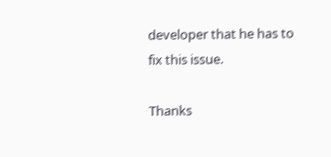developer that he has to fix this issue.

Thanks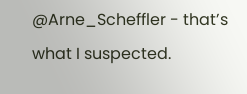@Arne_Scheffler - that’s what I suspected.